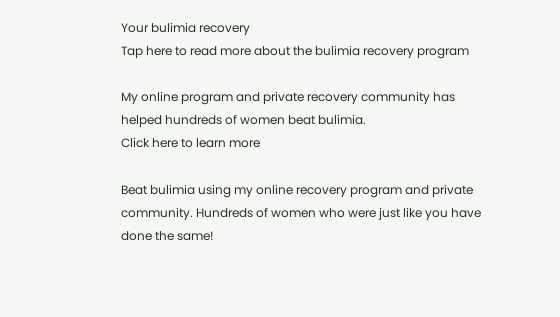Your bulimia recovery
Tap here to read more about the bulimia recovery program

My online program and private recovery community has helped hundreds of women beat bulimia.
Click here to learn more

Beat bulimia using my online recovery program and private community. Hundreds of women who were just like you have done the same!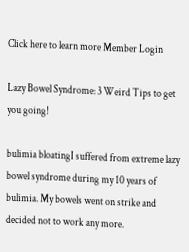Click here to learn more Member Login

Lazy Bowel Syndrome: 3 Weird Tips to get you going!

bulimia bloatingI suffered from extreme lazy bowel syndrome during my 10 years of bulimia. My bowels went on strike and decided not to work any more.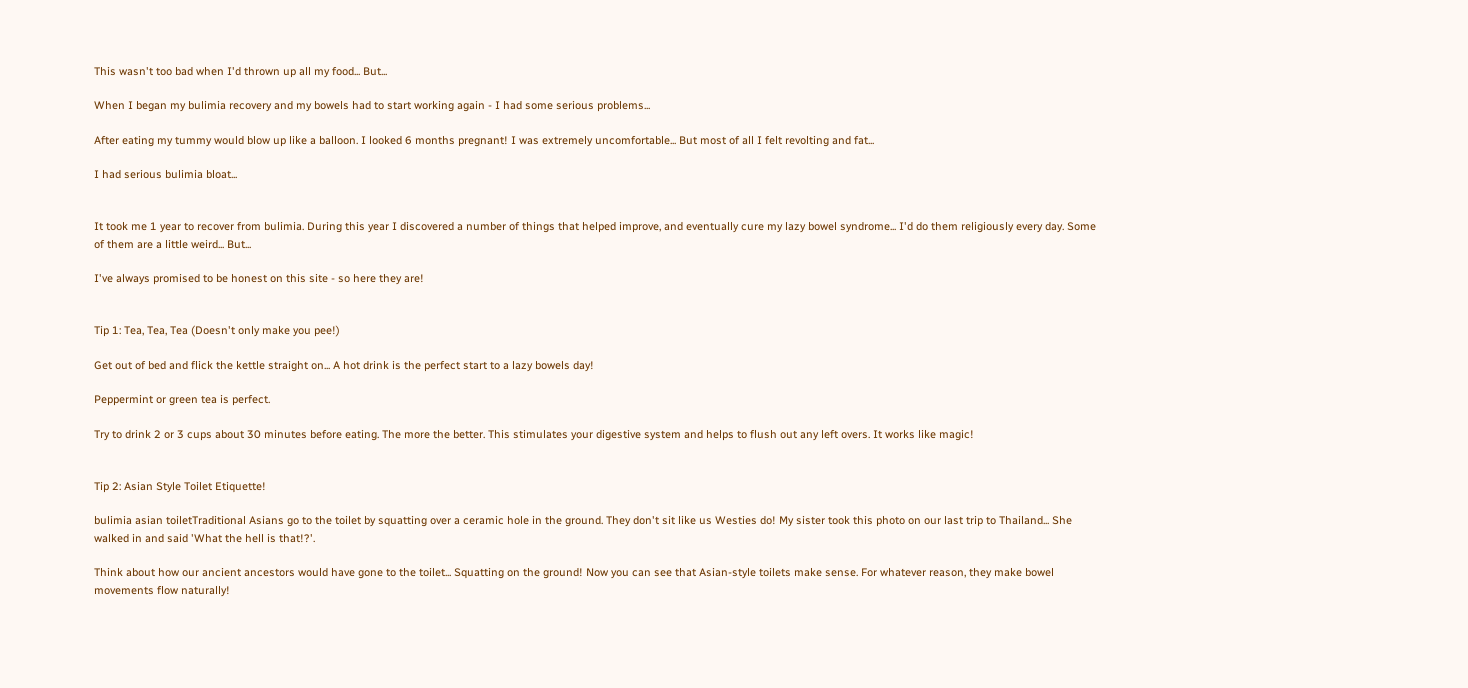This wasn't too bad when I'd thrown up all my food... But...

When I began my bulimia recovery and my bowels had to start working again - I had some serious problems...

After eating my tummy would blow up like a balloon. I looked 6 months pregnant! I was extremely uncomfortable... But most of all I felt revolting and fat...

I had serious bulimia bloat...


It took me 1 year to recover from bulimia. During this year I discovered a number of things that helped improve, and eventually cure my lazy bowel syndrome... I'd do them religiously every day. Some of them are a little weird... But...

I've always promised to be honest on this site - so here they are!


Tip 1: Tea, Tea, Tea (Doesn't only make you pee!)

Get out of bed and flick the kettle straight on... A hot drink is the perfect start to a lazy bowels day!

Peppermint or green tea is perfect.

Try to drink 2 or 3 cups about 30 minutes before eating. The more the better. This stimulates your digestive system and helps to flush out any left overs. It works like magic!


Tip 2: Asian Style Toilet Etiquette!

bulimia asian toiletTraditional Asians go to the toilet by squatting over a ceramic hole in the ground. They don't sit like us Westies do! My sister took this photo on our last trip to Thailand... She walked in and said 'What the hell is that!?'.

Think about how our ancient ancestors would have gone to the toilet... Squatting on the ground! Now you can see that Asian-style toilets make sense. For whatever reason, they make bowel movements flow naturally!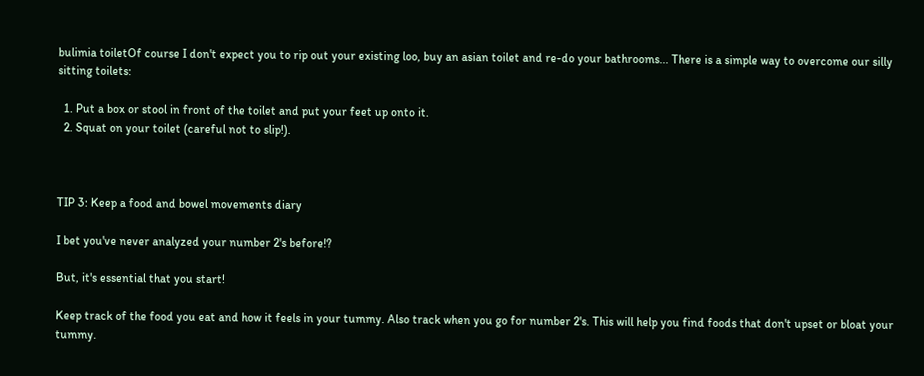bulimia toiletOf course I don't expect you to rip out your existing loo, buy an asian toilet and re-do your bathrooms... There is a simple way to overcome our silly sitting toilets:

  1. Put a box or stool in front of the toilet and put your feet up onto it.
  2. Squat on your toilet (careful not to slip!).



TIP 3: Keep a food and bowel movements diary

I bet you've never analyzed your number 2's before!?

But, it's essential that you start!

Keep track of the food you eat and how it feels in your tummy. Also track when you go for number 2's. This will help you find foods that don't upset or bloat your tummy.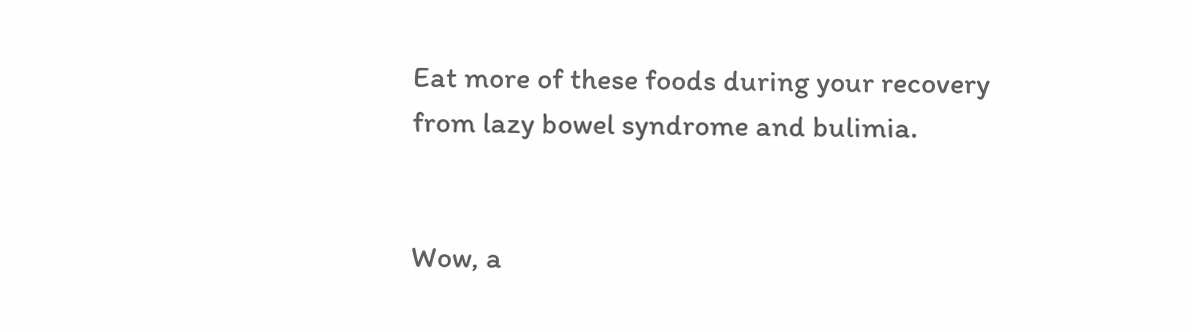Eat more of these foods during your recovery from lazy bowel syndrome and bulimia.


Wow, a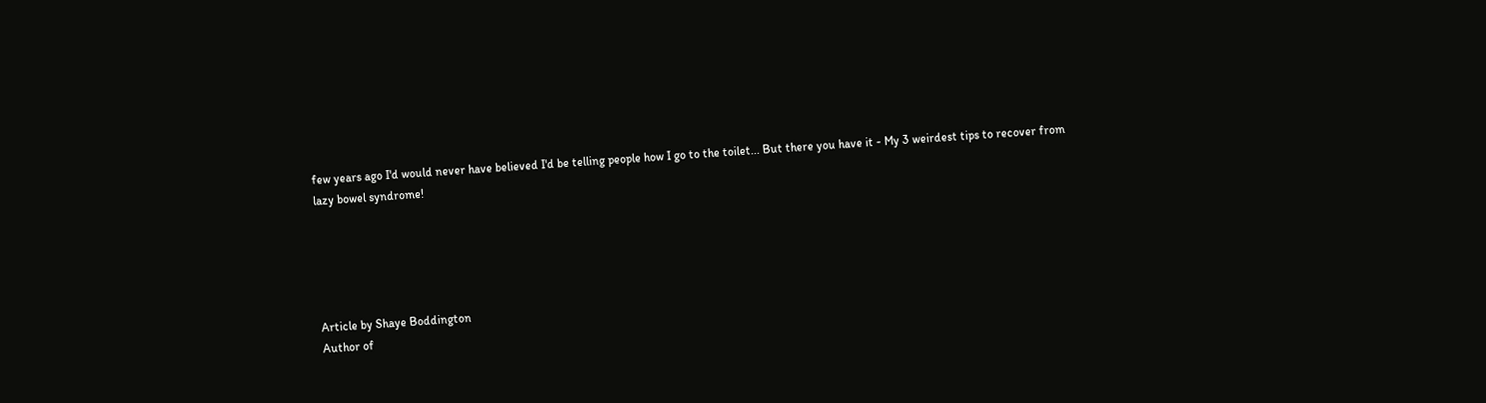few years ago I'd would never have believed I'd be telling people how I go to the toilet... But there you have it - My 3 weirdest tips to recover from lazy bowel syndrome!





Article by Shaye Boddington
Author of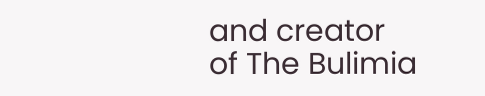and creator of The Bulimia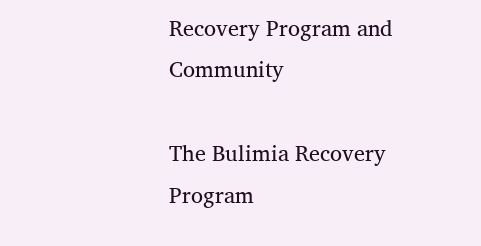Recovery Program and Community

The Bulimia Recovery Program